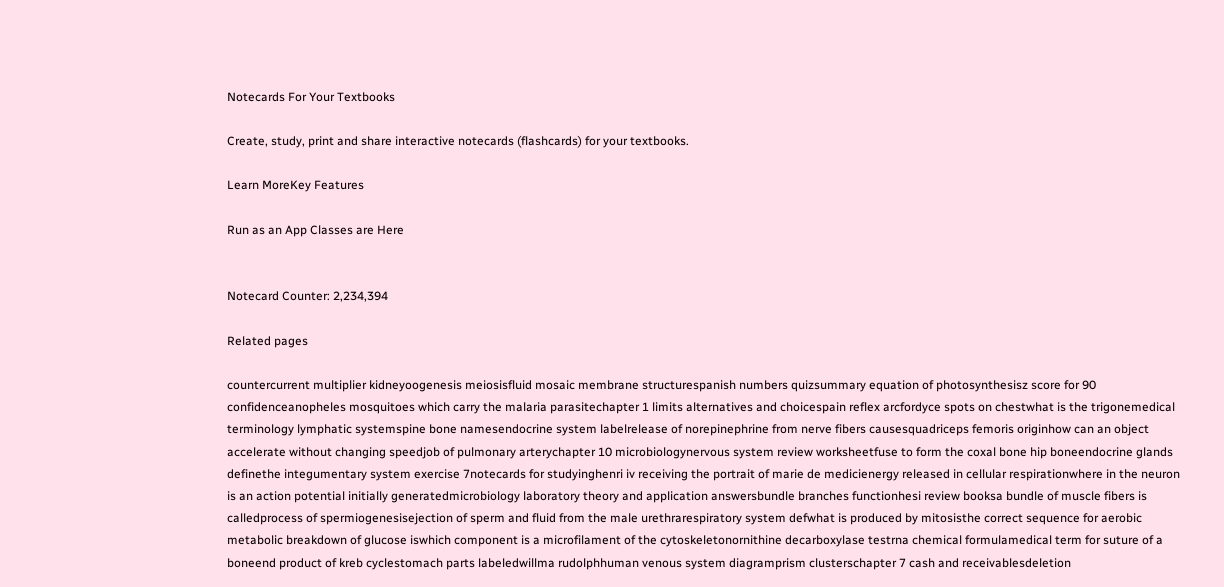Notecards For Your Textbooks

Create, study, print and share interactive notecards (flashcards) for your textbooks.

Learn MoreKey Features

Run as an App Classes are Here


Notecard Counter: 2,234,394

Related pages

countercurrent multiplier kidneyoogenesis meiosisfluid mosaic membrane structurespanish numbers quizsummary equation of photosynthesisz score for 90 confidenceanopheles mosquitoes which carry the malaria parasitechapter 1 limits alternatives and choicespain reflex arcfordyce spots on chestwhat is the trigonemedical terminology lymphatic systemspine bone namesendocrine system labelrelease of norepinephrine from nerve fibers causesquadriceps femoris originhow can an object accelerate without changing speedjob of pulmonary arterychapter 10 microbiologynervous system review worksheetfuse to form the coxal bone hip boneendocrine glands definethe integumentary system exercise 7notecards for studyinghenri iv receiving the portrait of marie de medicienergy released in cellular respirationwhere in the neuron is an action potential initially generatedmicrobiology laboratory theory and application answersbundle branches functionhesi review booksa bundle of muscle fibers is calledprocess of spermiogenesisejection of sperm and fluid from the male urethrarespiratory system defwhat is produced by mitosisthe correct sequence for aerobic metabolic breakdown of glucose iswhich component is a microfilament of the cytoskeletonornithine decarboxylase testrna chemical formulamedical term for suture of a boneend product of kreb cyclestomach parts labeledwillma rudolphhuman venous system diagramprism clusterschapter 7 cash and receivablesdeletion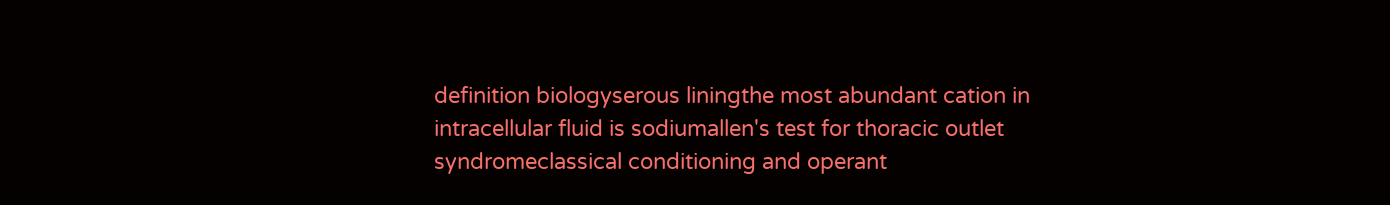definition biologyserous liningthe most abundant cation in intracellular fluid is sodiumallen's test for thoracic outlet syndromeclassical conditioning and operant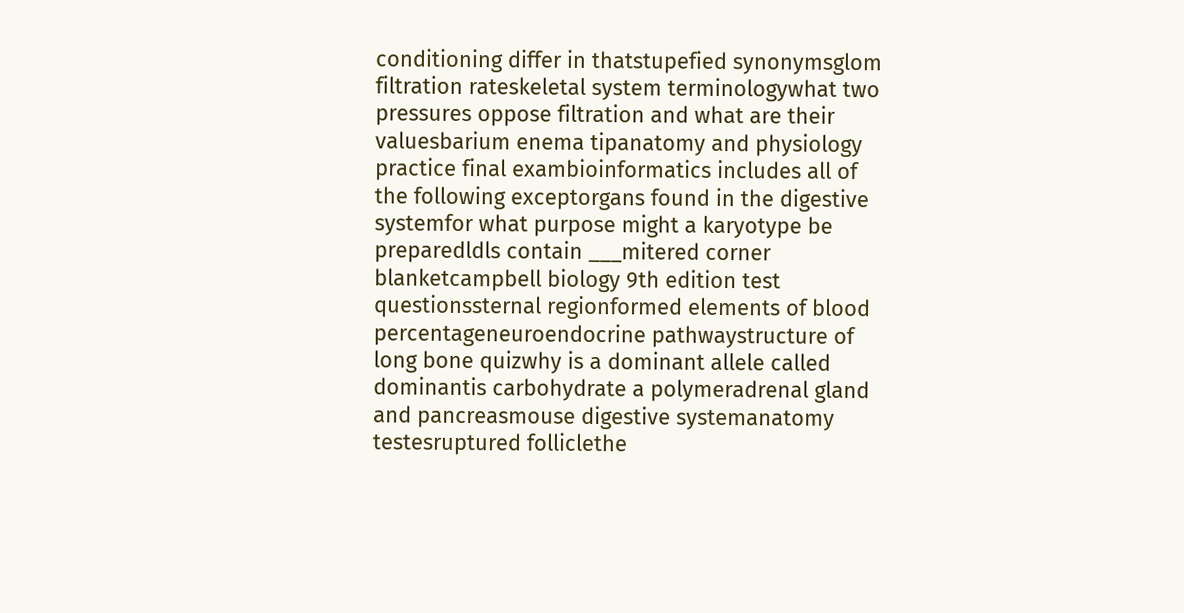conditioning differ in thatstupefied synonymsglom filtration rateskeletal system terminologywhat two pressures oppose filtration and what are their valuesbarium enema tipanatomy and physiology practice final exambioinformatics includes all of the following exceptorgans found in the digestive systemfor what purpose might a karyotype be preparedldls contain ___mitered corner blanketcampbell biology 9th edition test questionssternal regionformed elements of blood percentageneuroendocrine pathwaystructure of long bone quizwhy is a dominant allele called dominantis carbohydrate a polymeradrenal gland and pancreasmouse digestive systemanatomy testesruptured folliclethe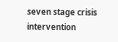seven stage crisis intervention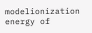modelionization energy of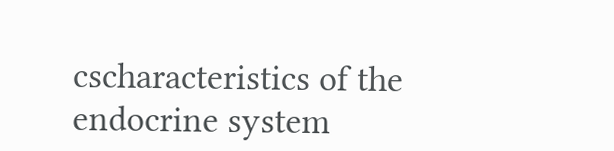cscharacteristics of the endocrine system